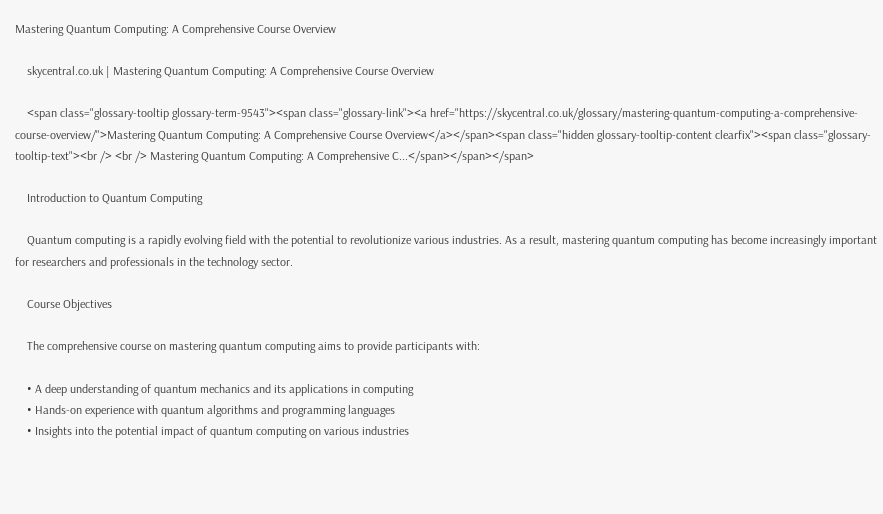Mastering Quantum Computing: A Comprehensive Course Overview

    skycentral.co.uk | Mastering Quantum Computing: A Comprehensive Course Overview

    <span class="glossary-tooltip glossary-term-9543"><span class="glossary-link"><a href="https://skycentral.co.uk/glossary/mastering-quantum-computing-a-comprehensive-course-overview/">Mastering Quantum Computing: A Comprehensive Course Overview</a></span><span class="hidden glossary-tooltip-content clearfix"><span class="glossary-tooltip-text"><br /> <br /> Mastering Quantum Computing: A Comprehensive C...</span></span></span>

    Introduction to Quantum Computing

    Quantum computing is a rapidly evolving field with the potential to revolutionize various industries. As a result, mastering quantum computing has become increasingly important for researchers and professionals in the technology sector.

    Course Objectives

    The comprehensive course on mastering quantum computing aims to provide participants with:

    • A deep understanding of quantum mechanics and its applications in computing
    • Hands-on experience with quantum algorithms and programming languages
    • Insights into the potential impact of quantum computing on various industries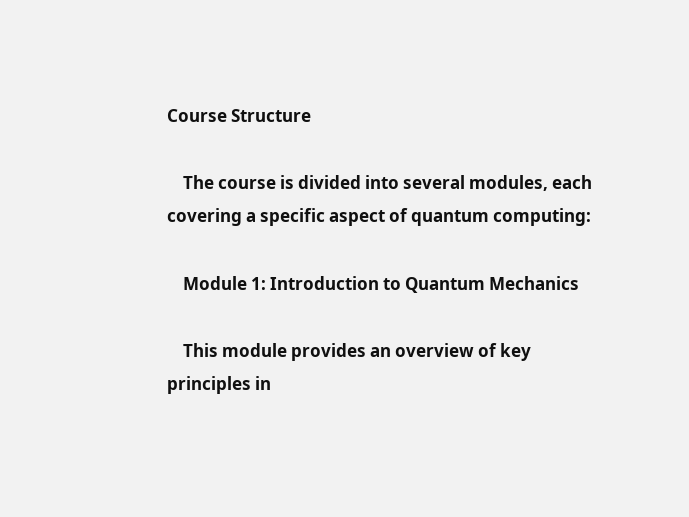Course Structure

    The course is divided into several modules, each covering a specific aspect of quantum computing:

    Module 1: Introduction to Quantum Mechanics

    This module provides an overview of key principles in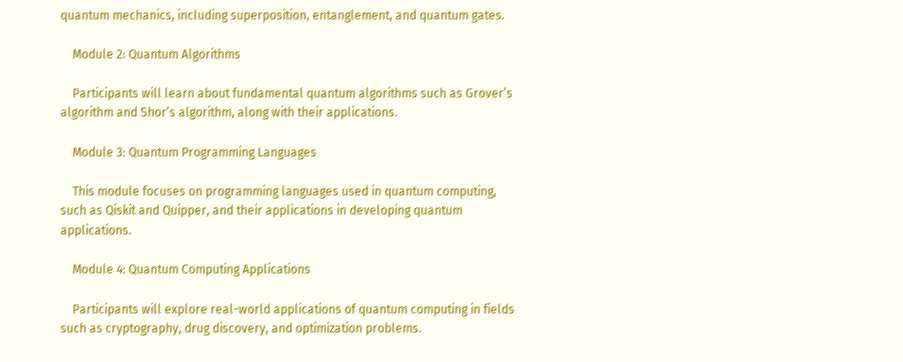quantum mechanics, including superposition, entanglement, and quantum gates.

    Module 2: Quantum Algorithms

    Participants will learn about fundamental quantum algorithms such as Grover’s algorithm and Shor’s algorithm, along with their applications.

    Module 3: Quantum Programming Languages

    This module focuses on programming languages used in quantum computing, such as Qiskit and Quipper, and their applications in developing quantum applications.

    Module 4: Quantum Computing Applications

    Participants will explore real-world applications of quantum computing in fields such as cryptography, drug discovery, and optimization problems.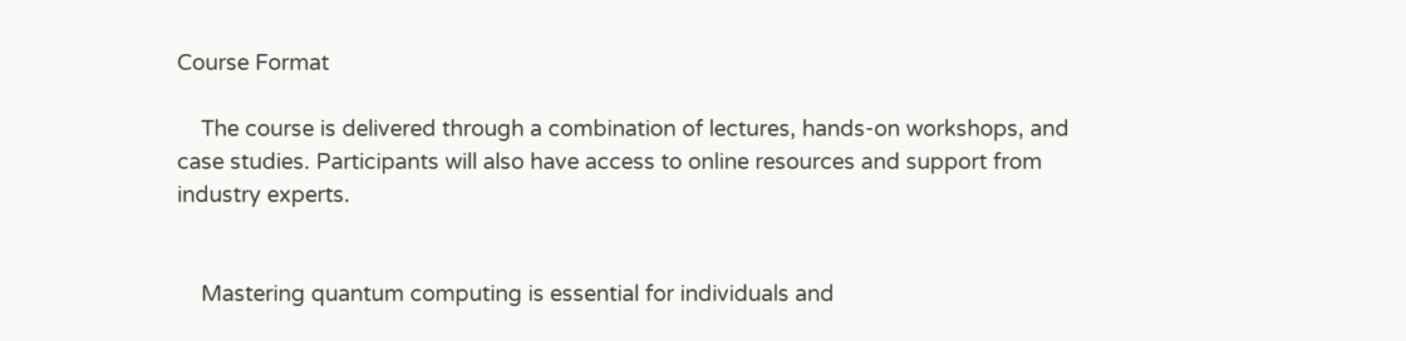Course Format

    The course is delivered through a combination of lectures, hands-on workshops, and case studies. Participants will also have access to online resources and support from industry experts.


    Mastering quantum computing is essential for individuals and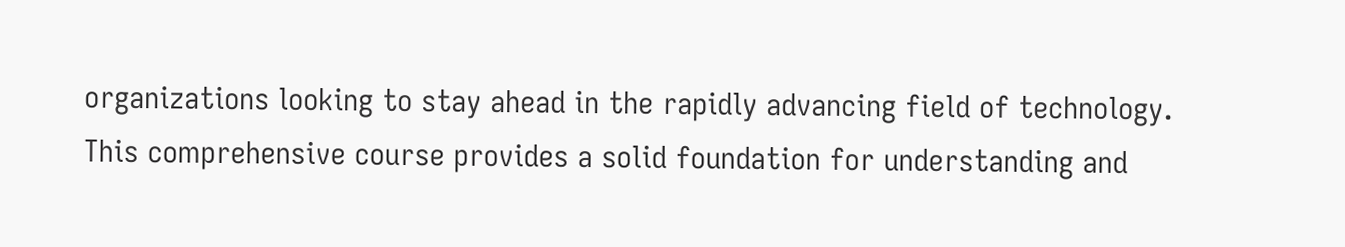organizations looking to stay ahead in the rapidly advancing field of technology. This comprehensive course provides a solid foundation for understanding and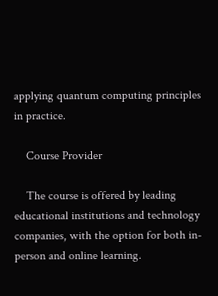applying quantum computing principles in practice.

    Course Provider

    The course is offered by leading educational institutions and technology companies, with the option for both in-person and online learning.